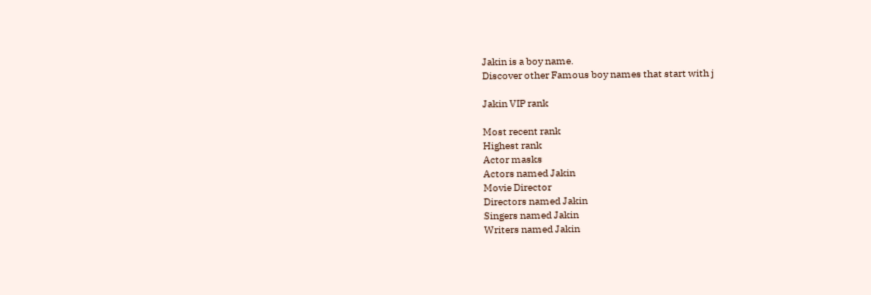Jakin is a boy name.
Discover other Famous boy names that start with j

Jakin VIP rank

Most recent rank
Highest rank
Actor masks
Actors named Jakin
Movie Director
Directors named Jakin
Singers named Jakin
Writers named Jakin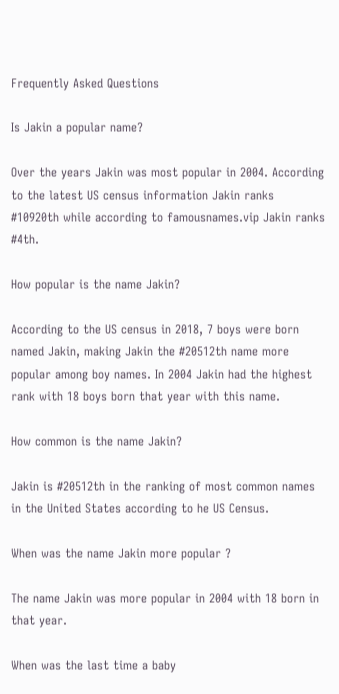Frequently Asked Questions

Is Jakin a popular name?

Over the years Jakin was most popular in 2004. According to the latest US census information Jakin ranks #10920th while according to famousnames.vip Jakin ranks #4th.

How popular is the name Jakin?

According to the US census in 2018, 7 boys were born named Jakin, making Jakin the #20512th name more popular among boy names. In 2004 Jakin had the highest rank with 18 boys born that year with this name.

How common is the name Jakin?

Jakin is #20512th in the ranking of most common names in the United States according to he US Census.

When was the name Jakin more popular ?

The name Jakin was more popular in 2004 with 18 born in that year.

When was the last time a baby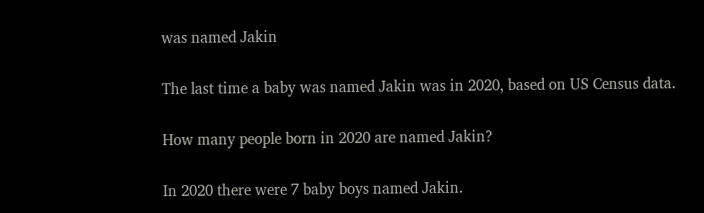was named Jakin

The last time a baby was named Jakin was in 2020, based on US Census data.

How many people born in 2020 are named Jakin?

In 2020 there were 7 baby boys named Jakin.